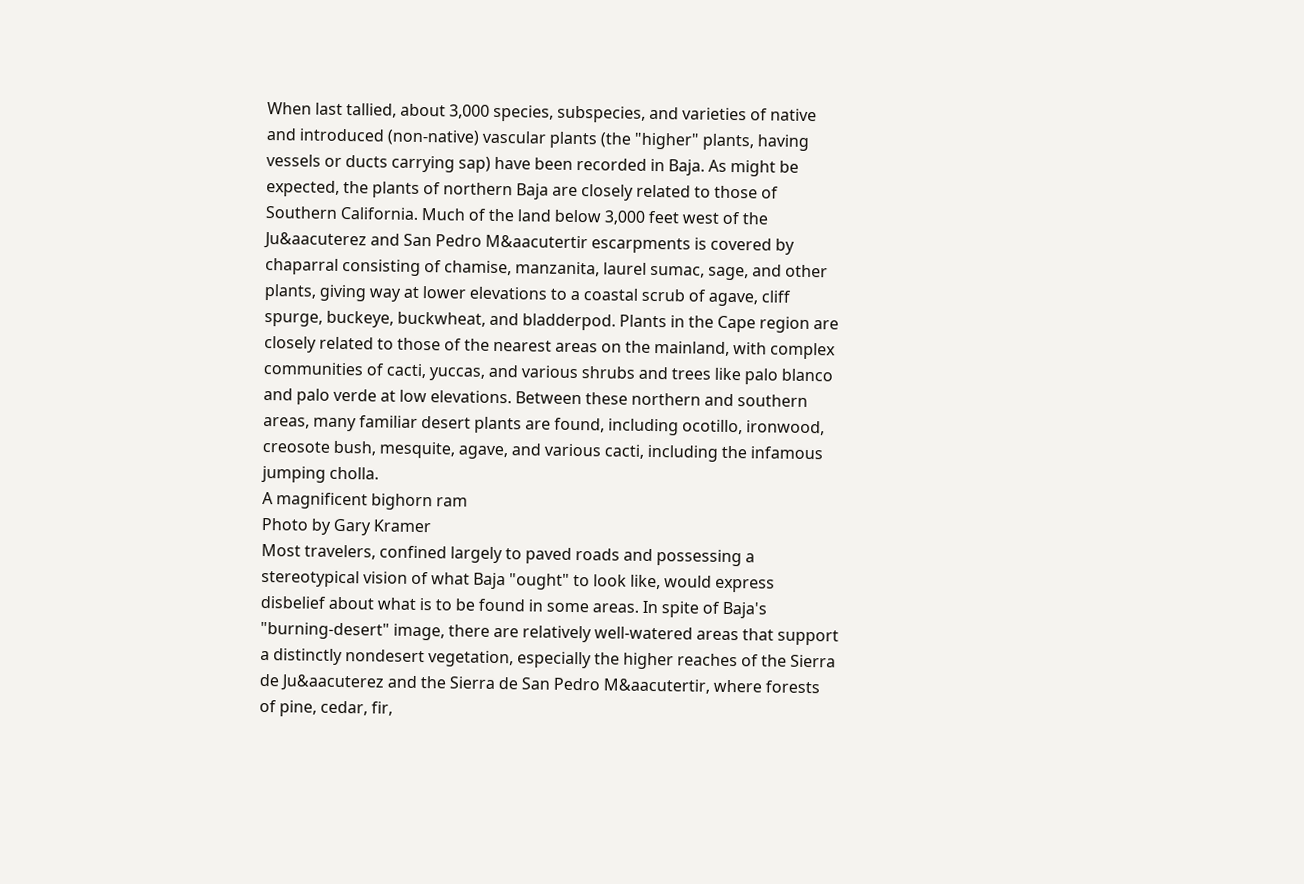When last tallied, about 3,000 species, subspecies, and varieties of native and introduced (non-native) vascular plants (the "higher" plants, having vessels or ducts carrying sap) have been recorded in Baja. As might be expected, the plants of northern Baja are closely related to those of Southern California. Much of the land below 3,000 feet west of the Ju&aacuterez and San Pedro M&aacutertir escarpments is covered by chaparral consisting of chamise, manzanita, laurel sumac, sage, and other plants, giving way at lower elevations to a coastal scrub of agave, cliff spurge, buckeye, buckwheat, and bladderpod. Plants in the Cape region are closely related to those of the nearest areas on the mainland, with complex communities of cacti, yuccas, and various shrubs and trees like palo blanco and palo verde at low elevations. Between these northern and southern areas, many familiar desert plants are found, including ocotillo, ironwood, creosote bush, mesquite, agave, and various cacti, including the infamous jumping cholla.
A magnificent bighorn ram
Photo by Gary Kramer
Most travelers, confined largely to paved roads and possessing a stereotypical vision of what Baja "ought" to look like, would express disbelief about what is to be found in some areas. In spite of Baja's "burning-desert" image, there are relatively well-watered areas that support a distinctly nondesert vegetation, especially the higher reaches of the Sierra de Ju&aacuterez and the Sierra de San Pedro M&aacutertir, where forests of pine, cedar, fir,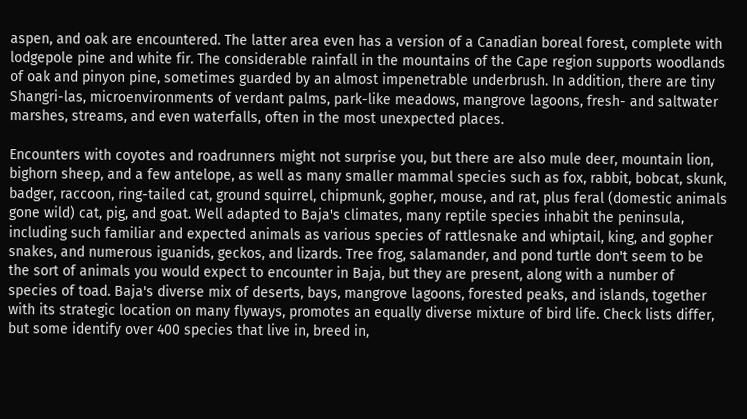aspen, and oak are encountered. The latter area even has a version of a Canadian boreal forest, complete with lodgepole pine and white fir. The considerable rainfall in the mountains of the Cape region supports woodlands of oak and pinyon pine, sometimes guarded by an almost impenetrable underbrush. In addition, there are tiny Shangri-las, microenvironments of verdant palms, park-like meadows, mangrove lagoons, fresh- and saltwater marshes, streams, and even waterfalls, often in the most unexpected places.

Encounters with coyotes and roadrunners might not surprise you, but there are also mule deer, mountain lion, bighorn sheep, and a few antelope, as well as many smaller mammal species such as fox, rabbit, bobcat, skunk, badger, raccoon, ring-tailed cat, ground squirrel, chipmunk, gopher, mouse, and rat, plus feral (domestic animals gone wild) cat, pig, and goat. Well adapted to Baja's climates, many reptile species inhabit the peninsula, including such familiar and expected animals as various species of rattlesnake and whiptail, king, and gopher snakes, and numerous iguanids, geckos, and lizards. Tree frog, salamander, and pond turtle don't seem to be the sort of animals you would expect to encounter in Baja, but they are present, along with a number of species of toad. Baja's diverse mix of deserts, bays, mangrove lagoons, forested peaks, and islands, together with its strategic location on many flyways, promotes an equally diverse mixture of bird life. Check lists differ, but some identify over 400 species that live in, breed in,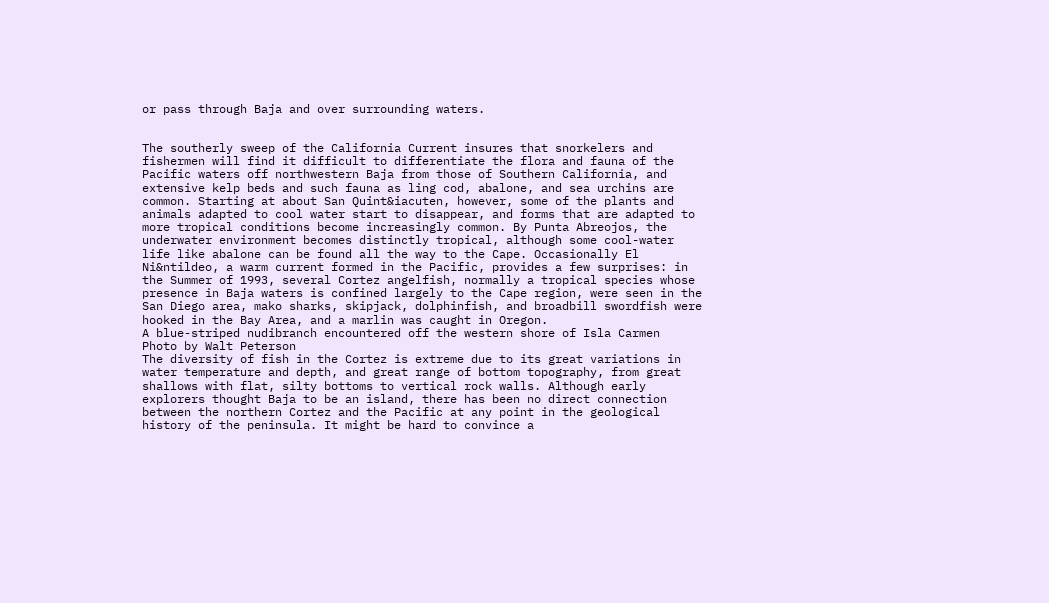or pass through Baja and over surrounding waters.


The southerly sweep of the California Current insures that snorkelers and fishermen will find it difficult to differentiate the flora and fauna of the Pacific waters off northwestern Baja from those of Southern California, and extensive kelp beds and such fauna as ling cod, abalone, and sea urchins are common. Starting at about San Quint&iacuten, however, some of the plants and animals adapted to cool water start to disappear, and forms that are adapted to more tropical conditions become increasingly common. By Punta Abreojos, the underwater environment becomes distinctly tropical, although some cool-water life like abalone can be found all the way to the Cape. Occasionally El Ni&ntildeo, a warm current formed in the Pacific, provides a few surprises: in the Summer of 1993, several Cortez angelfish, normally a tropical species whose presence in Baja waters is confined largely to the Cape region, were seen in the San Diego area, mako sharks, skipjack, dolphinfish, and broadbill swordfish were hooked in the Bay Area, and a marlin was caught in Oregon.
A blue-striped nudibranch encountered off the western shore of Isla Carmen
Photo by Walt Peterson
The diversity of fish in the Cortez is extreme due to its great variations in water temperature and depth, and great range of bottom topography, from great shallows with flat, silty bottoms to vertical rock walls. Although early explorers thought Baja to be an island, there has been no direct connection between the northern Cortez and the Pacific at any point in the geological history of the peninsula. It might be hard to convince a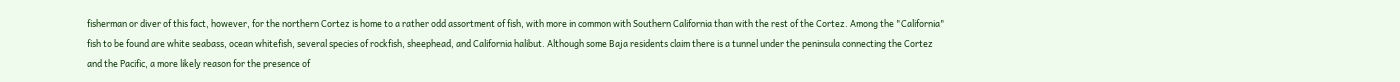fisherman or diver of this fact, however, for the northern Cortez is home to a rather odd assortment of fish, with more in common with Southern California than with the rest of the Cortez. Among the "California" fish to be found are white seabass, ocean whitefish, several species of rockfish, sheephead, and California halibut. Although some Baja residents claim there is a tunnel under the peninsula connecting the Cortez and the Pacific, a more likely reason for the presence of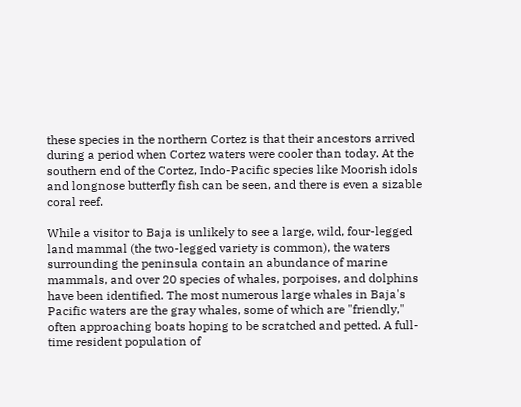these species in the northern Cortez is that their ancestors arrived during a period when Cortez waters were cooler than today. At the southern end of the Cortez, Indo-Pacific species like Moorish idols and longnose butterfly fish can be seen, and there is even a sizable coral reef.

While a visitor to Baja is unlikely to see a large, wild, four-legged land mammal (the two-legged variety is common), the waters surrounding the peninsula contain an abundance of marine mammals, and over 20 species of whales, porpoises, and dolphins have been identified. The most numerous large whales in Baja's Pacific waters are the gray whales, some of which are "friendly," often approaching boats hoping to be scratched and petted. A full-time resident population of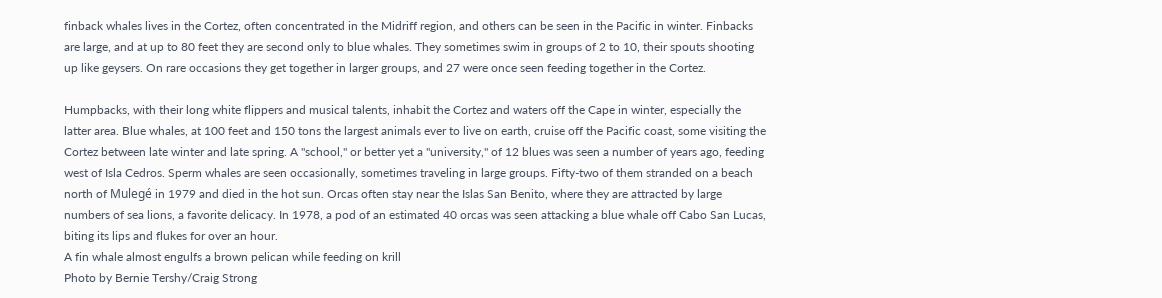finback whales lives in the Cortez, often concentrated in the Midriff region, and others can be seen in the Pacific in winter. Finbacks are large, and at up to 80 feet they are second only to blue whales. They sometimes swim in groups of 2 to 10, their spouts shooting up like geysers. On rare occasions they get together in larger groups, and 27 were once seen feeding together in the Cortez.

Humpbacks, with their long white flippers and musical talents, inhabit the Cortez and waters off the Cape in winter, especially the latter area. Blue whales, at 100 feet and 150 tons the largest animals ever to live on earth, cruise off the Pacific coast, some visiting the Cortez between late winter and late spring. A "school," or better yet a "university," of 12 blues was seen a number of years ago, feeding west of Isla Cedros. Sperm whales are seen occasionally, sometimes traveling in large groups. Fifty-two of them stranded on a beach north of Mulegé in 1979 and died in the hot sun. Orcas often stay near the Islas San Benito, where they are attracted by large numbers of sea lions, a favorite delicacy. In 1978, a pod of an estimated 40 orcas was seen attacking a blue whale off Cabo San Lucas, biting its lips and flukes for over an hour.
A fin whale almost engulfs a brown pelican while feeding on krill
Photo by Bernie Tershy/Craig Strong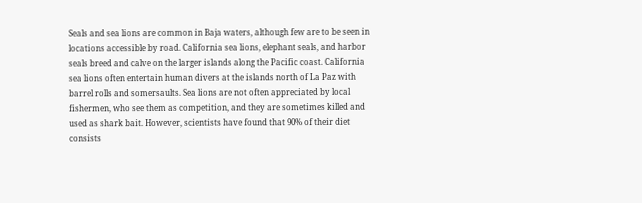Seals and sea lions are common in Baja waters, although few are to be seen in locations accessible by road. California sea lions, elephant seals, and harbor seals breed and calve on the larger islands along the Pacific coast. California sea lions often entertain human divers at the islands north of La Paz with barrel rolls and somersaults. Sea lions are not often appreciated by local fishermen, who see them as competition, and they are sometimes killed and used as shark bait. However, scientists have found that 90% of their diet consists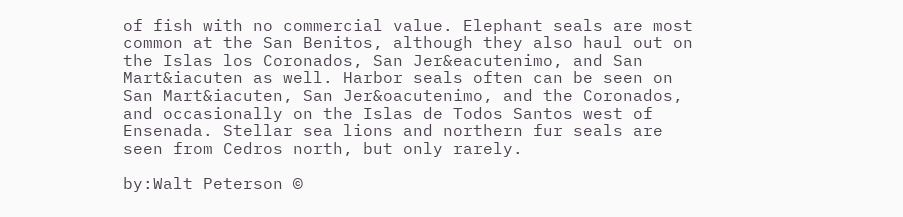of fish with no commercial value. Elephant seals are most common at the San Benitos, although they also haul out on the Islas los Coronados, San Jer&eacutenimo, and San Mart&iacuten as well. Harbor seals often can be seen on San Mart&iacuten, San Jer&oacutenimo, and the Coronados, and occasionally on the Islas de Todos Santos west of Ensenada. Stellar sea lions and northern fur seals are seen from Cedros north, but only rarely.

by:Walt Peterson ©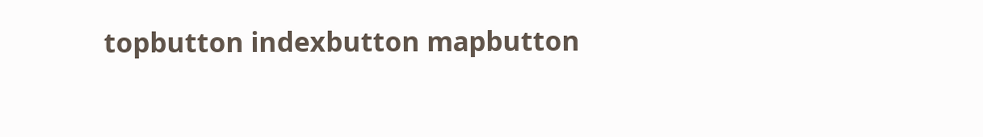topbutton indexbutton mapbutton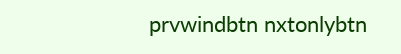prvwindbtn nxtonlybtn